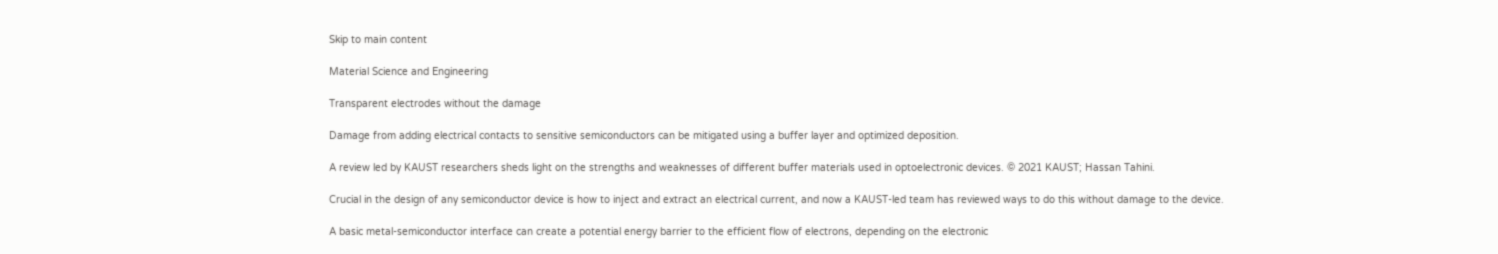Skip to main content

Material Science and Engineering

Transparent electrodes without the damage

Damage from adding electrical contacts to sensitive semiconductors can be mitigated using a buffer layer and optimized deposition.

A review led by KAUST researchers sheds light on the strengths and weaknesses of different buffer materials used in optoelectronic devices. © 2021 KAUST; Hassan Tahini.

Crucial in the design of any semiconductor device is how to inject and extract an electrical current, and now a KAUST-led team has reviewed ways to do this without damage to the device.

A basic metal-semiconductor interface can create a potential energy barrier to the efficient flow of electrons, depending on the electronic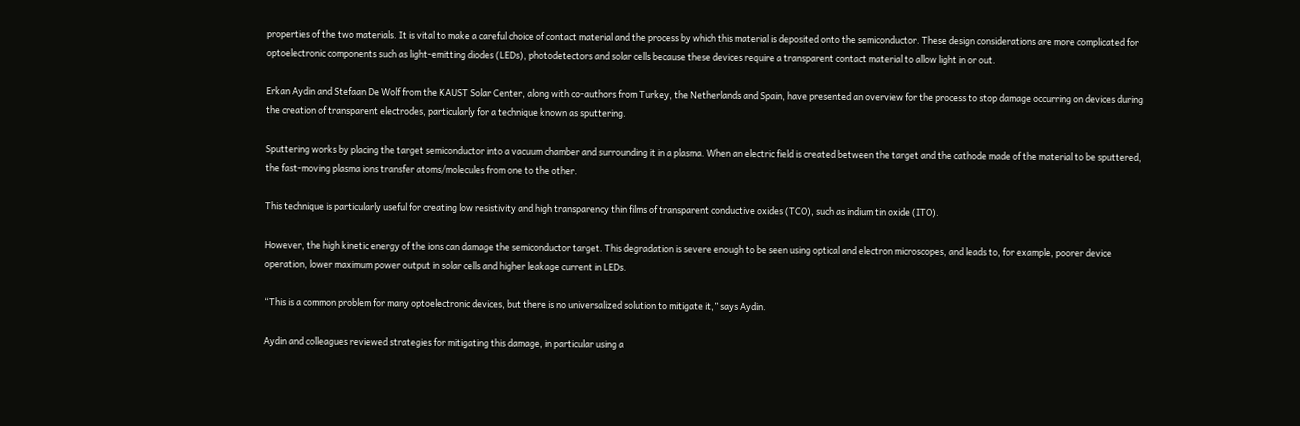properties of the two materials. It is vital to make a careful choice of contact material and the process by which this material is deposited onto the semiconductor. These design considerations are more complicated for optoelectronic components such as light-emitting diodes (LEDs), photodetectors and solar cells because these devices require a transparent contact material to allow light in or out.

Erkan Aydin and Stefaan De Wolf from the KAUST Solar Center, along with co-authors from Turkey, the Netherlands and Spain, have presented an overview for the process to stop damage occurring on devices during the creation of transparent electrodes, particularly for a technique known as sputtering.

Sputtering works by placing the target semiconductor into a vacuum chamber and surrounding it in a plasma. When an electric field is created between the target and the cathode made of the material to be sputtered, the fast-moving plasma ions transfer atoms/molecules from one to the other.

This technique is particularly useful for creating low resistivity and high transparency thin films of transparent conductive oxides (TCO), such as indium tin oxide (ITO).

However, the high kinetic energy of the ions can damage the semiconductor target. This degradation is severe enough to be seen using optical and electron microscopes, and leads to, for example, poorer device operation, lower maximum power output in solar cells and higher leakage current in LEDs.

“This is a common problem for many optoelectronic devices, but there is no universalized solution to mitigate it,” says Aydin.

Aydin and colleagues reviewed strategies for mitigating this damage, in particular using a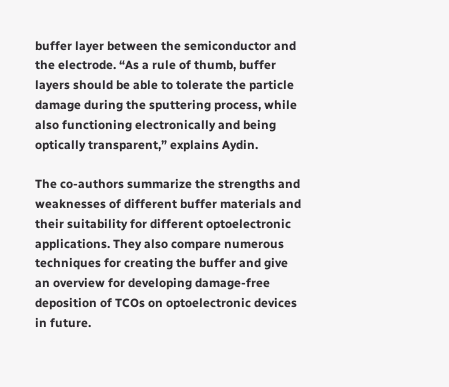buffer layer between the semiconductor and the electrode. “As a rule of thumb, buffer layers should be able to tolerate the particle damage during the sputtering process, while also functioning electronically and being optically transparent,” explains Aydin.

The co-authors summarize the strengths and weaknesses of different buffer materials and their suitability for different optoelectronic applications. They also compare numerous techniques for creating the buffer and give an overview for developing damage-free deposition of TCOs on optoelectronic devices in future.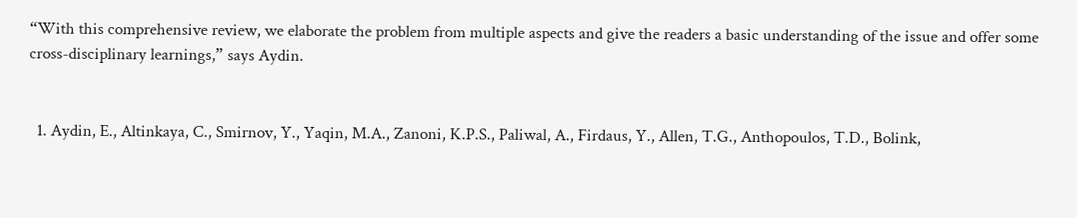“With this comprehensive review, we elaborate the problem from multiple aspects and give the readers a basic understanding of the issue and offer some cross-disciplinary learnings,” says Aydin.


  1. Aydin, E., Altinkaya, C., Smirnov, Y., Yaqin, M.A., Zanoni, K.P.S., Paliwal, A., Firdaus, Y., Allen, T.G., Anthopoulos, T.D., Bolink,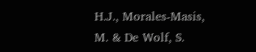H.J., Morales-Masis, M. & De Wolf, S.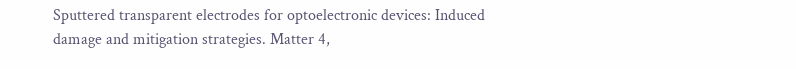Sputtered transparent electrodes for optoelectronic devices: Induced damage and mitigation strategies. Matter 4,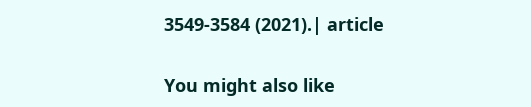3549-3584 (2021).| article

You might also like